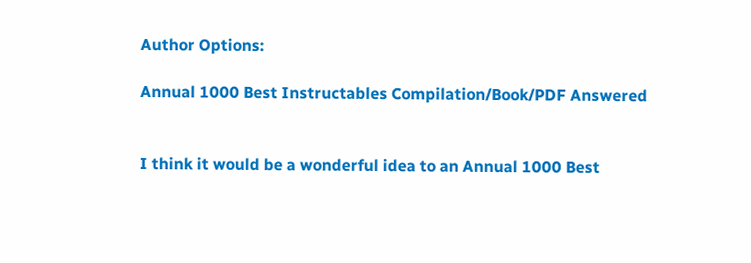Author Options:

Annual 1000 Best Instructables Compilation/Book/PDF Answered


I think it would be a wonderful idea to an Annual 1000 Best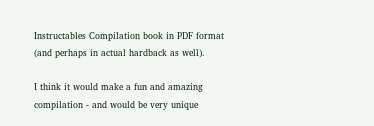Instructables Compilation book in PDF format (and perhaps in actual hardback as well).

I think it would make a fun and amazing compilation - and would be very unique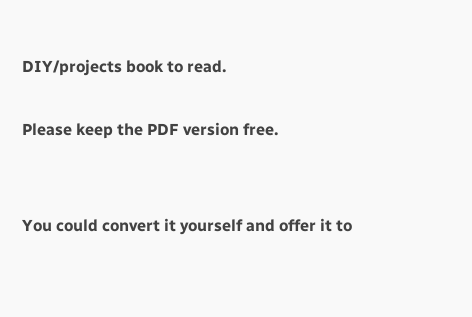DIY/projects book to read.

Please keep the PDF version free.


You could convert it yourself and offer it to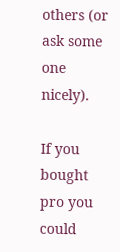others (or ask some one nicely).

If you bought pro you could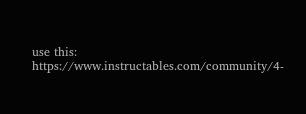use this: https://www.instructables.com/community/4-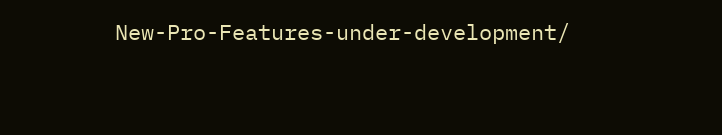New-Pro-Features-under-development/